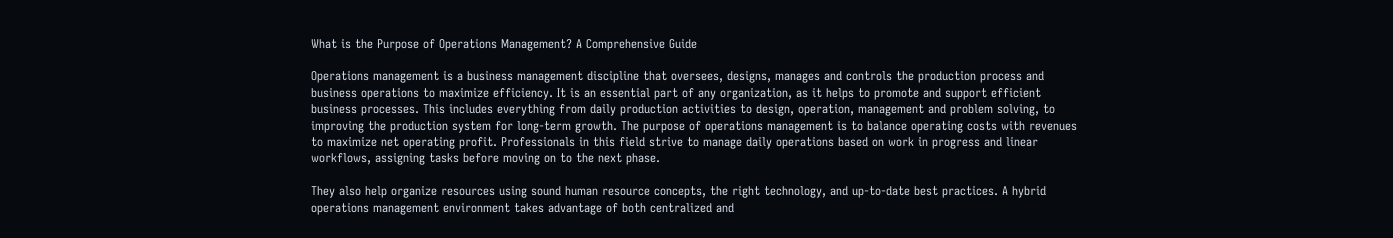What is the Purpose of Operations Management? A Comprehensive Guide

Operations management is a business management discipline that oversees, designs, manages and controls the production process and business operations to maximize efficiency. It is an essential part of any organization, as it helps to promote and support efficient business processes. This includes everything from daily production activities to design, operation, management and problem solving, to improving the production system for long-term growth. The purpose of operations management is to balance operating costs with revenues to maximize net operating profit. Professionals in this field strive to manage daily operations based on work in progress and linear workflows, assigning tasks before moving on to the next phase.

They also help organize resources using sound human resource concepts, the right technology, and up-to-date best practices. A hybrid operations management environment takes advantage of both centralized and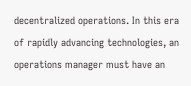decentralized operations. In this era of rapidly advancing technologies, an operations manager must have an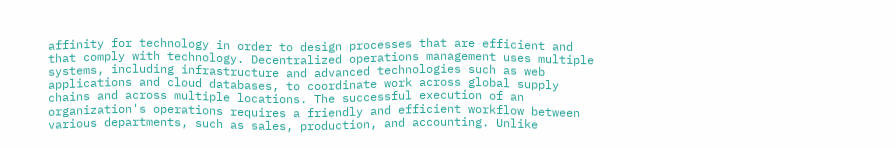affinity for technology in order to design processes that are efficient and that comply with technology. Decentralized operations management uses multiple systems, including infrastructure and advanced technologies such as web applications and cloud databases, to coordinate work across global supply chains and across multiple locations. The successful execution of an organization's operations requires a friendly and efficient workflow between various departments, such as sales, production, and accounting. Unlike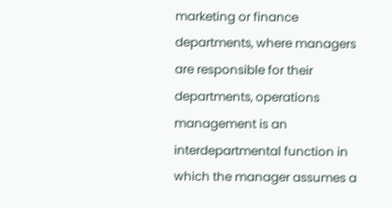marketing or finance departments, where managers are responsible for their departments, operations management is an interdepartmental function in which the manager assumes a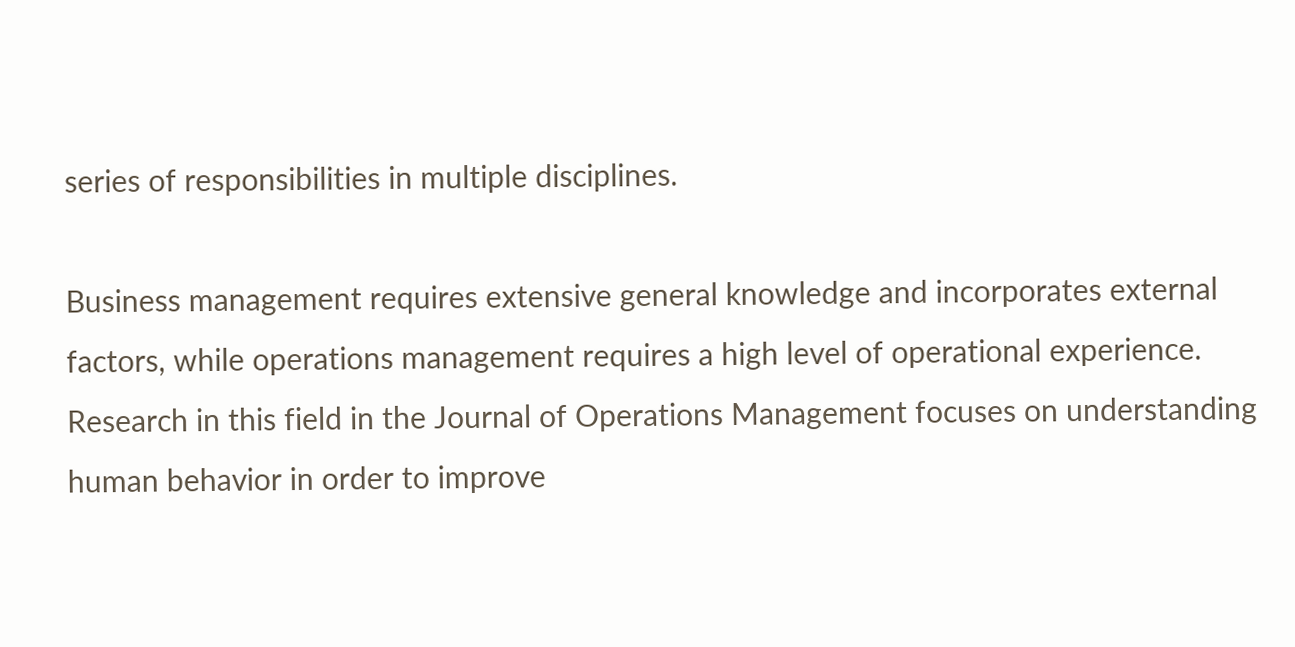series of responsibilities in multiple disciplines.

Business management requires extensive general knowledge and incorporates external factors, while operations management requires a high level of operational experience. Research in this field in the Journal of Operations Management focuses on understanding human behavior in order to improve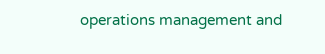operations management and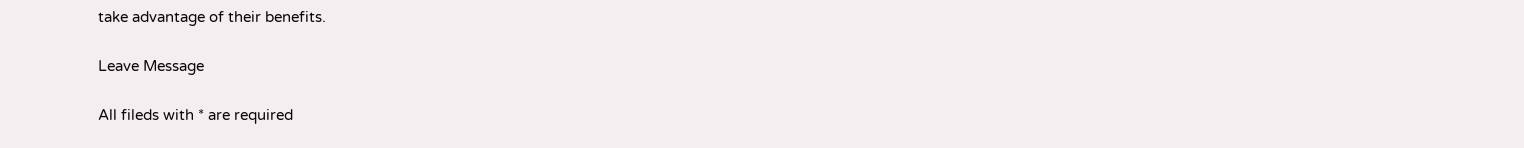take advantage of their benefits.

Leave Message

All fileds with * are required